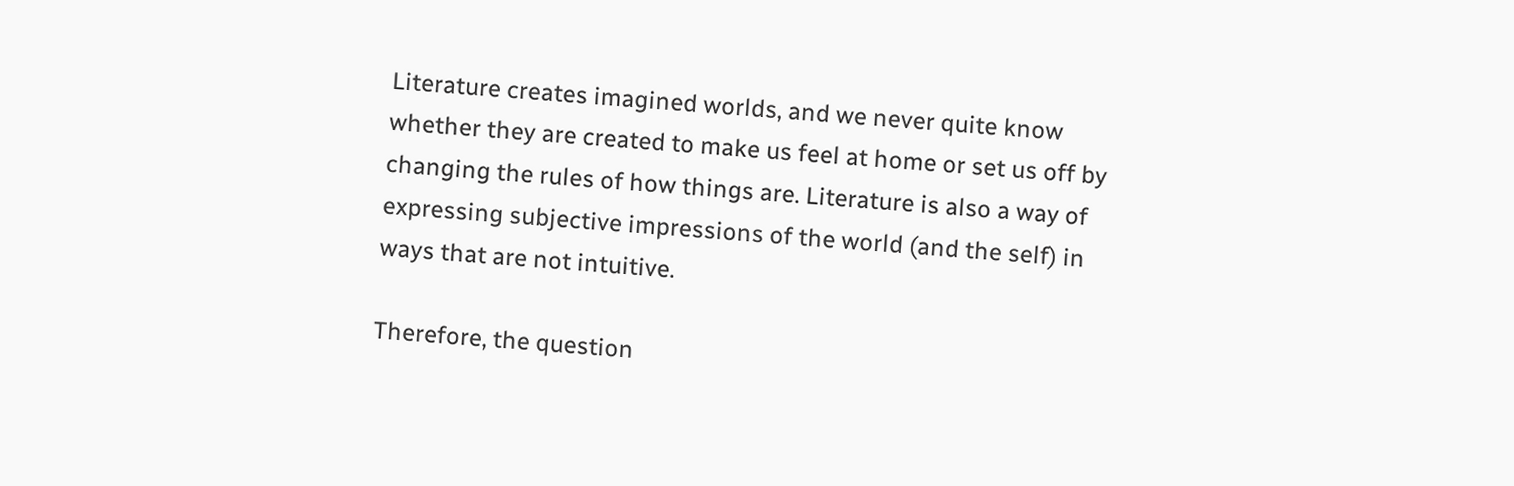Literature creates imagined worlds, and we never quite know whether they are created to make us feel at home or set us off by changing the rules of how things are. Literature is also a way of expressing subjective impressions of the world (and the self) in ways that are not intuitive.

Therefore, the question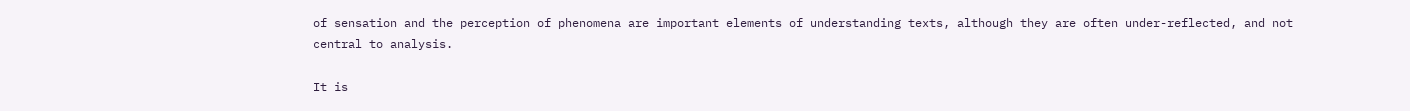of sensation and the perception of phenomena are important elements of understanding texts, although they are often under-reflected, and not central to analysis.

It is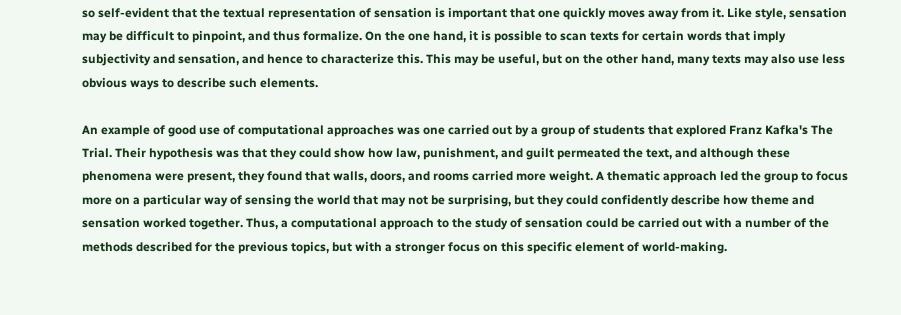so self-evident that the textual representation of sensation is important that one quickly moves away from it. Like style, sensation may be difficult to pinpoint, and thus formalize. On the one hand, it is possible to scan texts for certain words that imply subjectivity and sensation, and hence to characterize this. This may be useful, but on the other hand, many texts may also use less obvious ways to describe such elements.

An example of good use of computational approaches was one carried out by a group of students that explored Franz Kafka's The Trial. Their hypothesis was that they could show how law, punishment, and guilt permeated the text, and although these phenomena were present, they found that walls, doors, and rooms carried more weight. A thematic approach led the group to focus more on a particular way of sensing the world that may not be surprising, but they could confidently describe how theme and sensation worked together. Thus, a computational approach to the study of sensation could be carried out with a number of the methods described for the previous topics, but with a stronger focus on this specific element of world-making.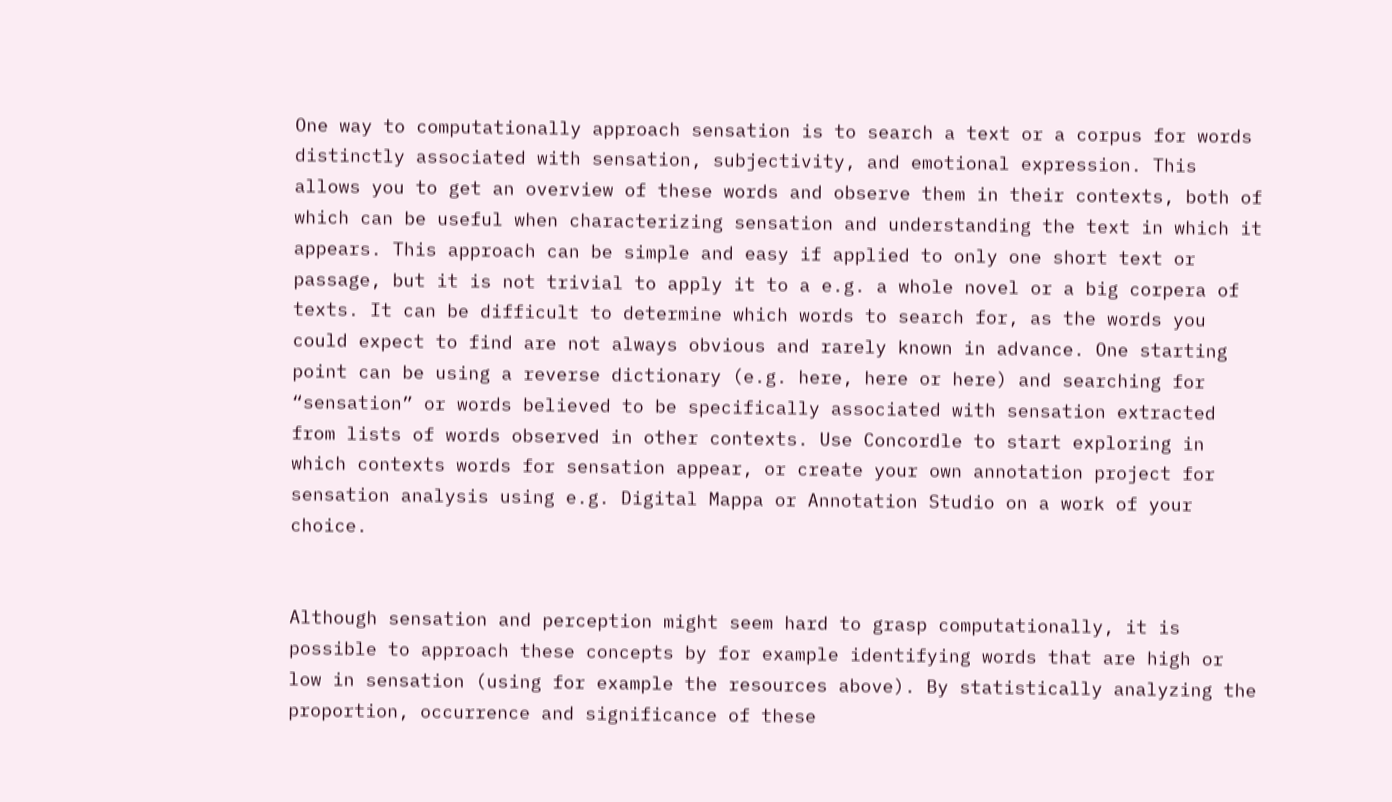One way to computationally approach sensation is to search a text or a corpus for words distinctly associated with sensation, subjectivity, and emotional expression. This allows you to get an overview of these words and observe them in their contexts, both of which can be useful when characterizing sensation and understanding the text in which it appears. This approach can be simple and easy if applied to only one short text or passage, but it is not trivial to apply it to a e.g. a whole novel or a big corpera of texts. It can be difficult to determine which words to search for, as the words you could expect to find are not always obvious and rarely known in advance. One starting point can be using a reverse dictionary (e.g. here, here or here) and searching for “sensation” or words believed to be specifically associated with sensation extracted from lists of words observed in other contexts. Use Concordle to start exploring in which contexts words for sensation appear, or create your own annotation project for sensation analysis using e.g. Digital Mappa or Annotation Studio on a work of your choice.


Although sensation and perception might seem hard to grasp computationally, it is possible to approach these concepts by for example identifying words that are high or low in sensation (using for example the resources above). By statistically analyzing the proportion, occurrence and significance of these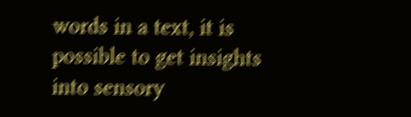words in a text, it is possible to get insights into sensory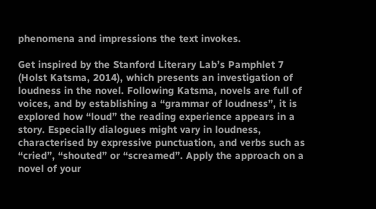phenomena and impressions the text invokes.

Get inspired by the Stanford Literary Lab’s Pamphlet 7 (Holst Katsma, 2014), which presents an investigation of loudness in the novel. Following Katsma, novels are full of voices, and by establishing a “grammar of loudness”, it is explored how “loud” the reading experience appears in a story. Especially dialogues might vary in loudness, characterised by expressive punctuation, and verbs such as “cried”, “shouted” or “screamed”. Apply the approach on a novel of your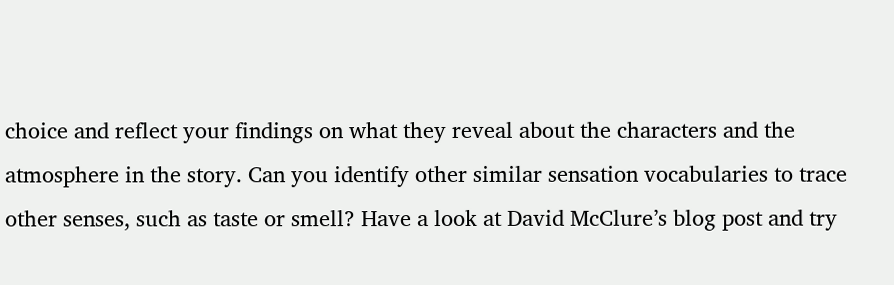choice and reflect your findings on what they reveal about the characters and the atmosphere in the story. Can you identify other similar sensation vocabularies to trace other senses, such as taste or smell? Have a look at David McClure’s blog post and try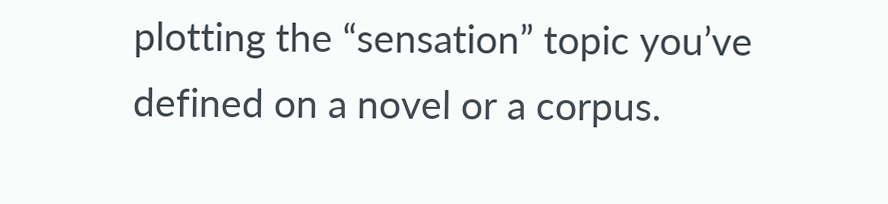plotting the “sensation” topic you’ve defined on a novel or a corpus.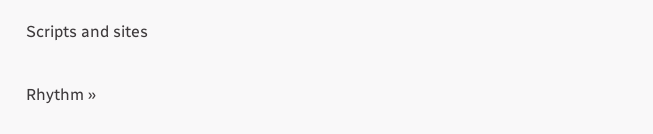Scripts and sites


Rhythm »